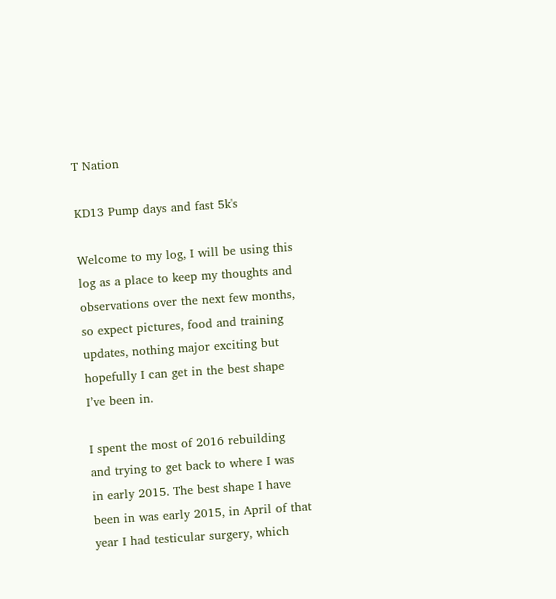T Nation

KD13 Pump days and fast 5k's

Welcome to my log, I will be using this log as a place to keep my thoughts and observations over the next few months, so expect pictures, food and training updates, nothing major exciting but hopefully I can get in the best shape I’ve been in.

I spent the most of 2016 rebuilding and trying to get back to where I was in early 2015. The best shape I have been in was early 2015, in April of that year I had testicular surgery, which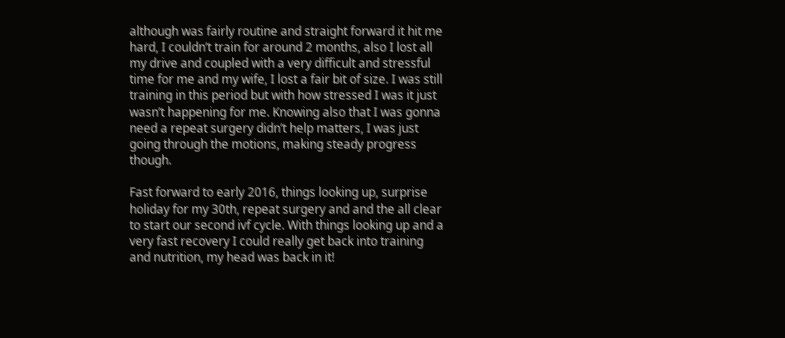although was fairly routine and straight forward it hit me hard, I couldn’t train for around 2 months, also I lost all my drive and coupled with a very difficult and stressful time for me and my wife, I lost a fair bit of size. I was still training in this period but with how stressed I was it just wasn’t happening for me. Knowing also that I was gonna need a repeat surgery didn’t help matters, I was just going through the motions, making steady progress though.

Fast forward to early 2016, things looking up, surprise holiday for my 30th, repeat surgery and and the all clear to start our second ivf cycle. With things looking up and a very fast recovery I could really get back into training and nutrition, my head was back in it!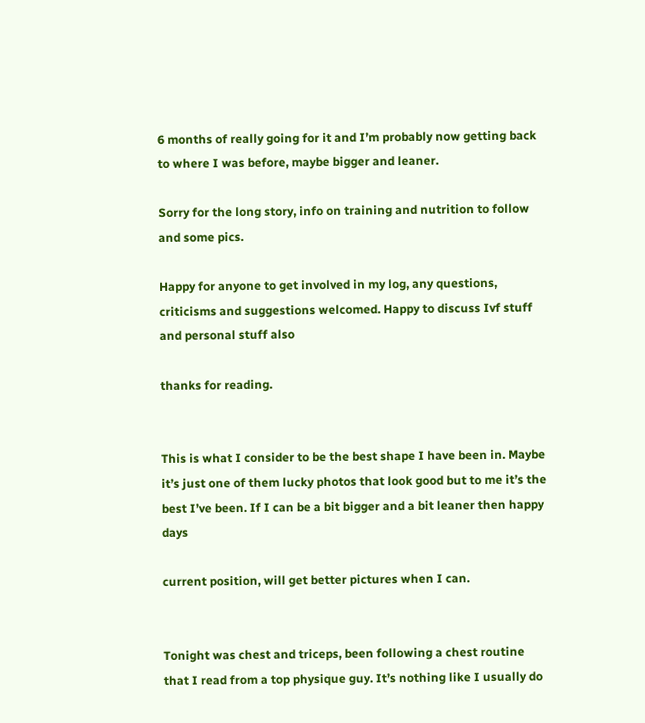6 months of really going for it and I’m probably now getting back to where I was before, maybe bigger and leaner.

Sorry for the long story, info on training and nutrition to follow and some pics.

Happy for anyone to get involved in my log, any questions, criticisms and suggestions welcomed. Happy to discuss Ivf stuff and personal stuff also

thanks for reading.


This is what I consider to be the best shape I have been in. Maybe it’s just one of them lucky photos that look good but to me it’s the best I’ve been. If I can be a bit bigger and a bit leaner then happy days

current position, will get better pictures when I can.


Tonight was chest and triceps, been following a chest routine that I read from a top physique guy. It’s nothing like I usually do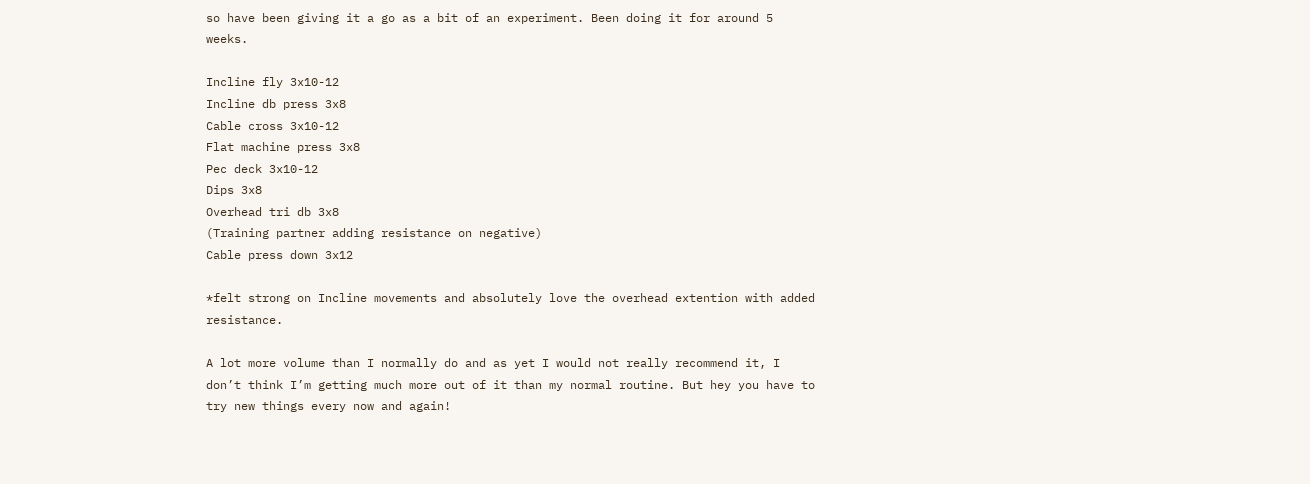so have been giving it a go as a bit of an experiment. Been doing it for around 5 weeks.

Incline fly 3x10-12
Incline db press 3x8
Cable cross 3x10-12
Flat machine press 3x8
Pec deck 3x10-12
Dips 3x8
Overhead tri db 3x8
(Training partner adding resistance on negative)
Cable press down 3x12

*felt strong on Incline movements and absolutely love the overhead extention with added resistance.

A lot more volume than I normally do and as yet I would not really recommend it, I don’t think I’m getting much more out of it than my normal routine. But hey you have to try new things every now and again!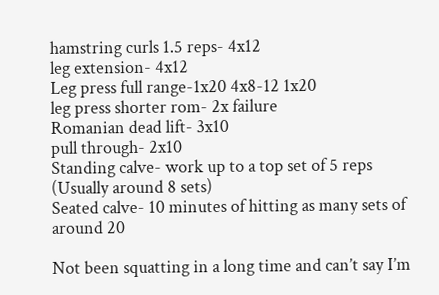hamstring curls 1.5 reps- 4x12
leg extension- 4x12
Leg press full range-1x20 4x8-12 1x20
leg press shorter rom- 2x failure
Romanian dead lift- 3x10
pull through- 2x10
Standing calve- work up to a top set of 5 reps (Usually around 8 sets)
Seated calve- 10 minutes of hitting as many sets of around 20

Not been squatting in a long time and can’t say I’m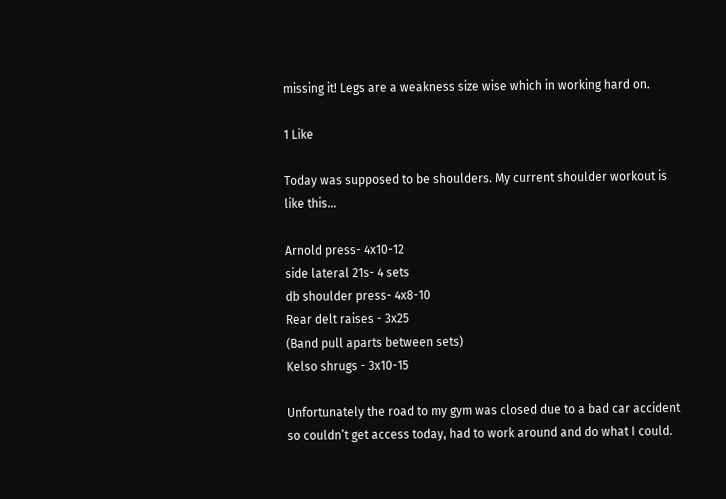missing it! Legs are a weakness size wise which in working hard on.

1 Like

Today was supposed to be shoulders. My current shoulder workout is like this…

Arnold press- 4x10-12
side lateral 21s- 4 sets
db shoulder press- 4x8-10
Rear delt raises - 3x25
(Band pull aparts between sets)
Kelso shrugs - 3x10-15

Unfortunately the road to my gym was closed due to a bad car accident so couldn’t get access today, had to work around and do what I could.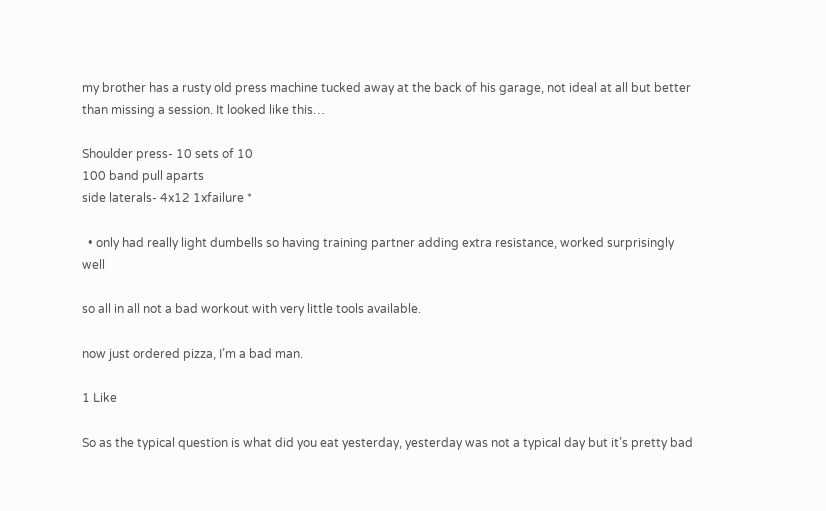my brother has a rusty old press machine tucked away at the back of his garage, not ideal at all but better than missing a session. It looked like this…

Shoulder press- 10 sets of 10
100 band pull aparts
side laterals- 4x12 1xfailure *

  • only had really light dumbells so having training partner adding extra resistance, worked surprisingly well

so all in all not a bad workout with very little tools available.

now just ordered pizza, I’m a bad man.

1 Like

So as the typical question is what did you eat yesterday, yesterday was not a typical day but it’s pretty bad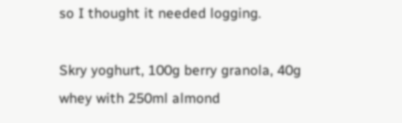so I thought it needed logging.

Skry yoghurt, 100g berry granola, 40g whey with 250ml almond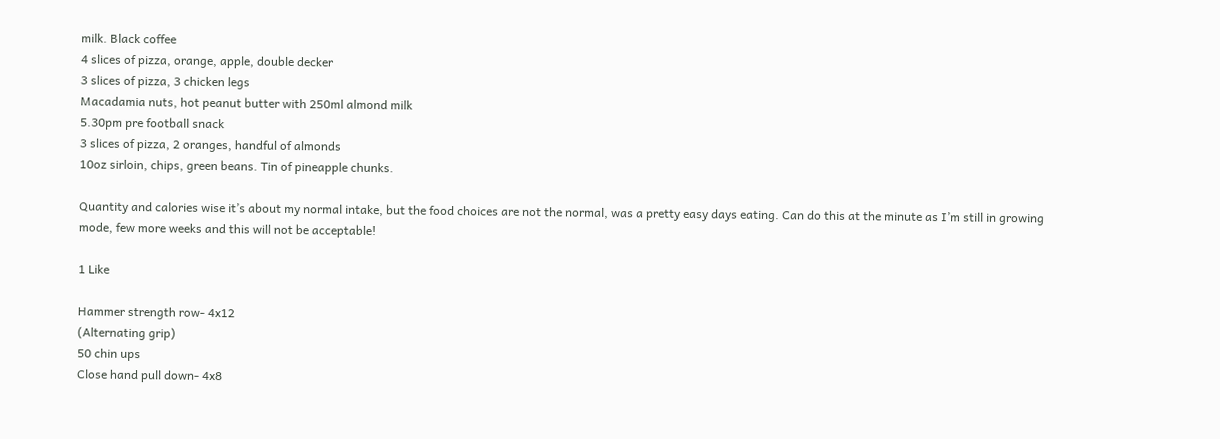milk. Black coffee
4 slices of pizza, orange, apple, double decker
3 slices of pizza, 3 chicken legs
Macadamia nuts, hot peanut butter with 250ml almond milk
5.30pm pre football snack
3 slices of pizza, 2 oranges, handful of almonds
10oz sirloin, chips, green beans. Tin of pineapple chunks.

Quantity and calories wise it’s about my normal intake, but the food choices are not the normal, was a pretty easy days eating. Can do this at the minute as I’m still in growing mode, few more weeks and this will not be acceptable!

1 Like

Hammer strength row- 4x12
(Alternating grip)
50 chin ups
Close hand pull down- 4x8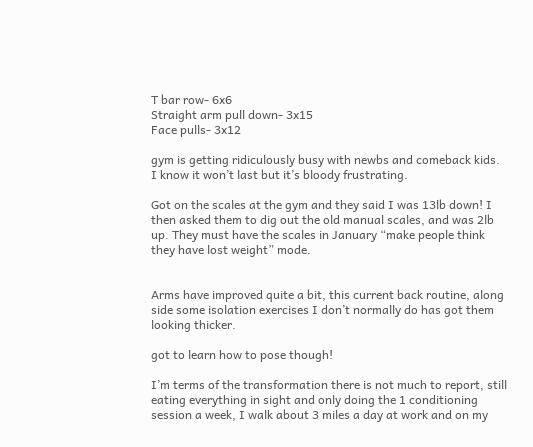T bar row- 6x6
Straight arm pull down- 3x15
Face pulls- 3x12

gym is getting ridiculously busy with newbs and comeback kids. I know it won’t last but it’s bloody frustrating.

Got on the scales at the gym and they said I was 13lb down! I then asked them to dig out the old manual scales, and was 2lb up. They must have the scales in January “make people think they have lost weight” mode.


Arms have improved quite a bit, this current back routine, along side some isolation exercises I don’t normally do has got them looking thicker.

got to learn how to pose though!

I’m terms of the transformation there is not much to report, still eating everything in sight and only doing the 1 conditioning session a week, I walk about 3 miles a day at work and on my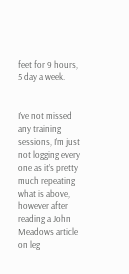feet for 9 hours, 5 day a week.


I’ve not missed any training sessions, I’m just not logging every one as it’s pretty much repeating what is above, however after reading a John Meadows article on leg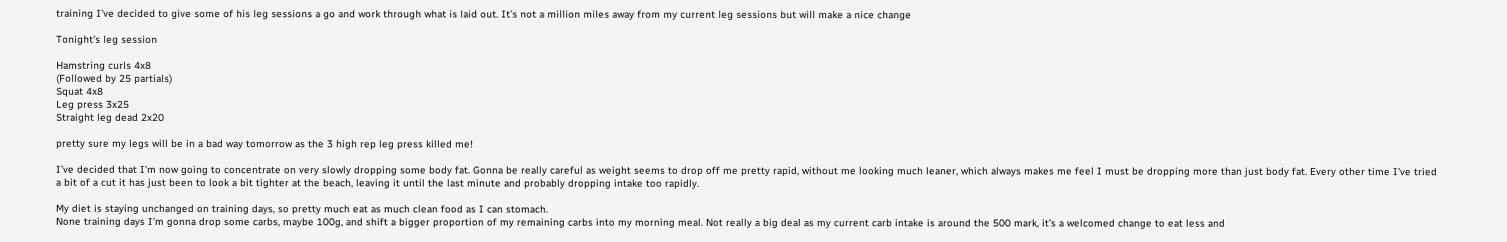training I’ve decided to give some of his leg sessions a go and work through what is laid out. It’s not a million miles away from my current leg sessions but will make a nice change

Tonight’s leg session

Hamstring curls 4x8
(Followed by 25 partials)
Squat 4x8
Leg press 3x25
Straight leg dead 2x20

pretty sure my legs will be in a bad way tomorrow as the 3 high rep leg press killed me!

I’ve decided that I’m now going to concentrate on very slowly dropping some body fat. Gonna be really careful as weight seems to drop off me pretty rapid, without me looking much leaner, which always makes me feel I must be dropping more than just body fat. Every other time I’ve tried a bit of a cut it has just been to look a bit tighter at the beach, leaving it until the last minute and probably dropping intake too rapidly.

My diet is staying unchanged on training days, so pretty much eat as much clean food as I can stomach.
None training days I’m gonna drop some carbs, maybe 100g, and shift a bigger proportion of my remaining carbs into my morning meal. Not really a big deal as my current carb intake is around the 500 mark, it’s a welcomed change to eat less and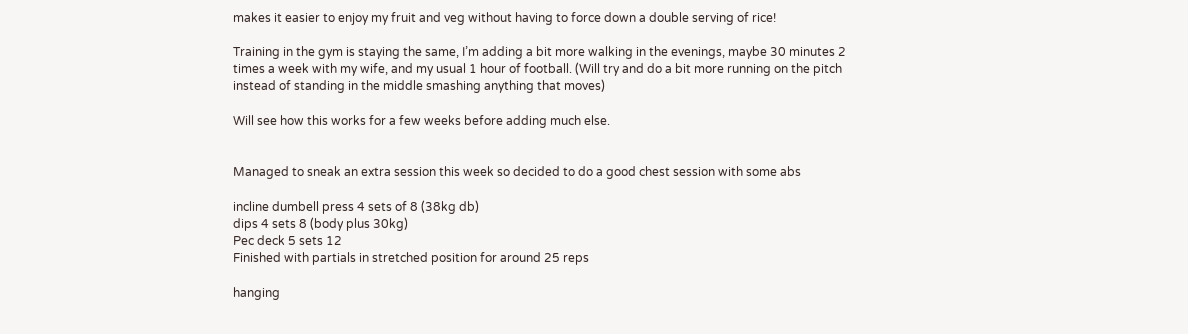makes it easier to enjoy my fruit and veg without having to force down a double serving of rice!

Training in the gym is staying the same, I’m adding a bit more walking in the evenings, maybe 30 minutes 2 times a week with my wife, and my usual 1 hour of football. (Will try and do a bit more running on the pitch instead of standing in the middle smashing anything that moves)

Will see how this works for a few weeks before adding much else.


Managed to sneak an extra session this week so decided to do a good chest session with some abs

incline dumbell press 4 sets of 8 (38kg db)
dips 4 sets 8 (body plus 30kg)
Pec deck 5 sets 12
Finished with partials in stretched position for around 25 reps

hanging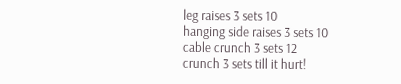leg raises 3 sets 10
hanging side raises 3 sets 10
cable crunch 3 sets 12
crunch 3 sets till it hurt!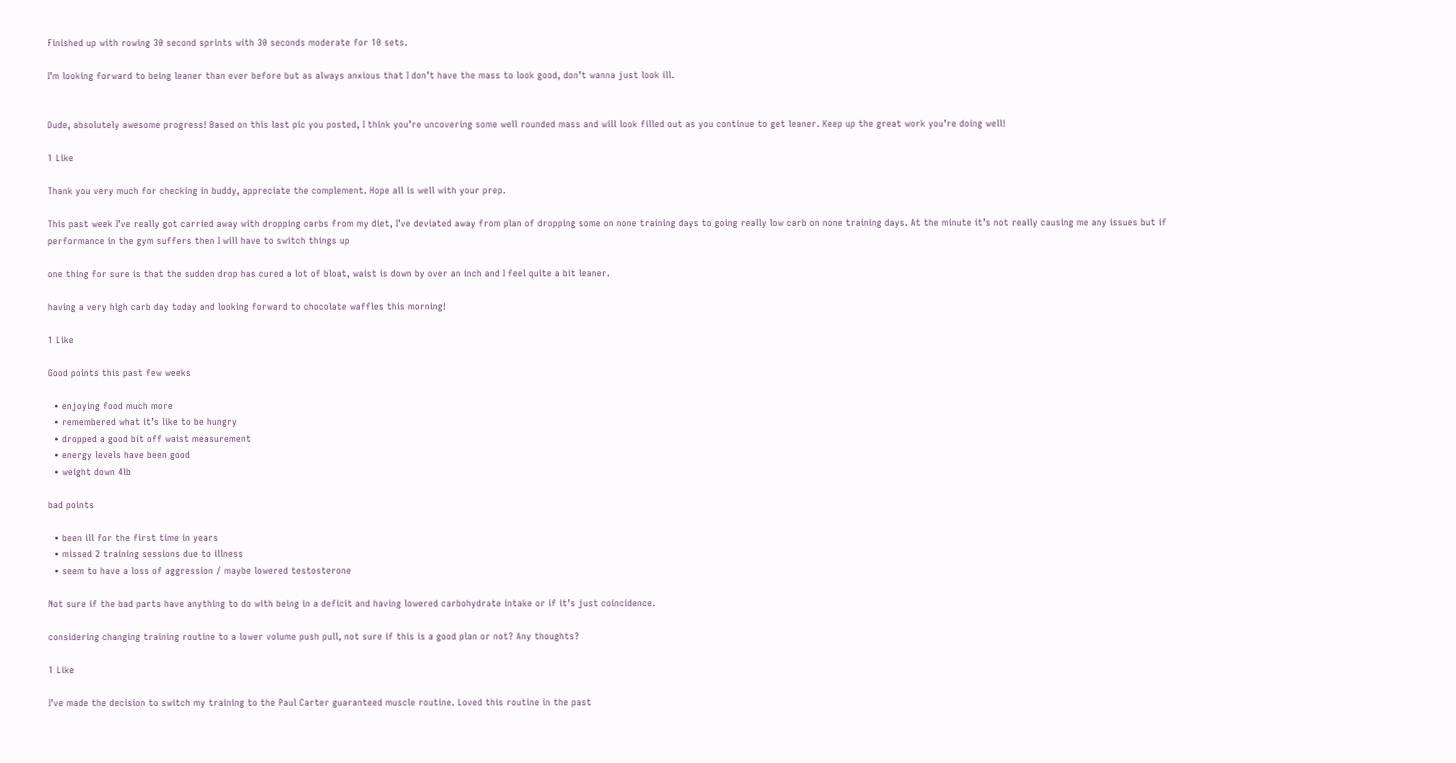Finished up with rowing 30 second sprints with 30 seconds moderate for 10 sets.

I’m looking forward to being leaner than ever before but as always anxious that I don’t have the mass to look good, don’t wanna just look ill.


Dude, absolutely awesome progress! Based on this last pic you posted, I think you’re uncovering some well rounded mass and will look filled out as you continue to get leaner. Keep up the great work you’re doing well!

1 Like

Thank you very much for checking in buddy, appreciate the complement. Hope all is well with your prep.

This past week I’ve really got carried away with dropping carbs from my diet, I’ve deviated away from plan of dropping some on none training days to going really low carb on none training days. At the minute it’s not really causing me any issues but if performance in the gym suffers then I will have to switch things up

one thing for sure is that the sudden drop has cured a lot of bloat, waist is down by over an inch and I feel quite a bit leaner.

having a very high carb day today and looking forward to chocolate waffles this morning!

1 Like

Good points this past few weeks

  • enjoying food much more
  • remembered what it’s like to be hungry
  • dropped a good bit off waist measurement
  • energy levels have been good
  • weight down 4lb

bad points

  • been ill for the first time in years
  • missed 2 training sessions due to illness
  • seem to have a loss of aggression / maybe lowered testosterone

Not sure if the bad parts have anything to do with being in a deficit and having lowered carbohydrate intake or if it’s just coincidence.

considering changing training routine to a lower volume push pull, not sure if this is a good plan or not? Any thoughts?

1 Like

I’ve made the decision to switch my training to the Paul Carter guaranteed muscle routine. Loved this routine in the past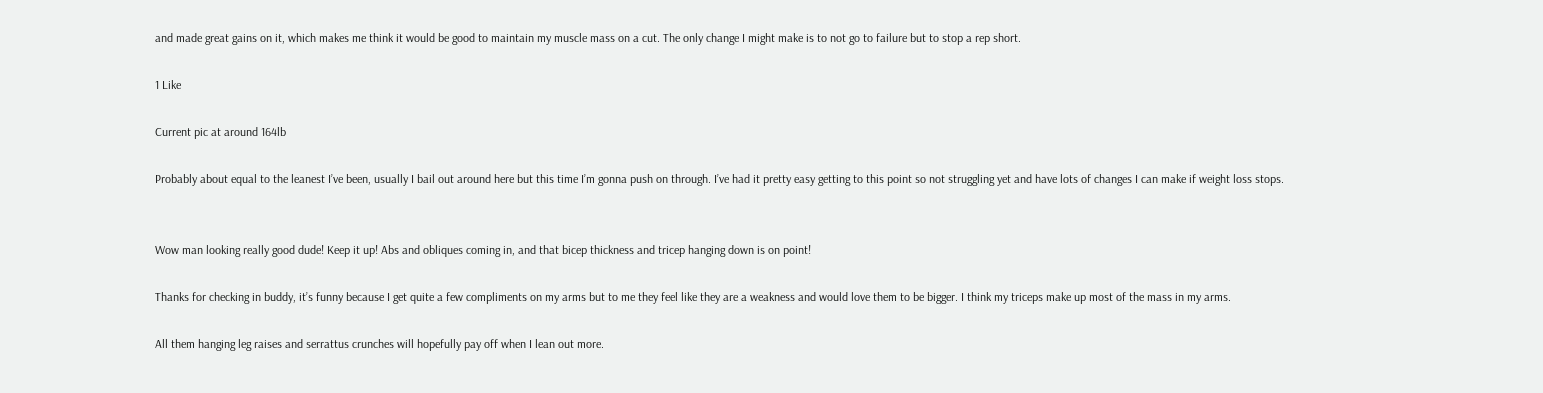and made great gains on it, which makes me think it would be good to maintain my muscle mass on a cut. The only change I might make is to not go to failure but to stop a rep short.

1 Like

Current pic at around 164lb

Probably about equal to the leanest I’ve been, usually I bail out around here but this time I’m gonna push on through. I’ve had it pretty easy getting to this point so not struggling yet and have lots of changes I can make if weight loss stops.


Wow man looking really good dude! Keep it up! Abs and obliques coming in, and that bicep thickness and tricep hanging down is on point!

Thanks for checking in buddy, it’s funny because I get quite a few compliments on my arms but to me they feel like they are a weakness and would love them to be bigger. I think my triceps make up most of the mass in my arms.

All them hanging leg raises and serrattus crunches will hopefully pay off when I lean out more.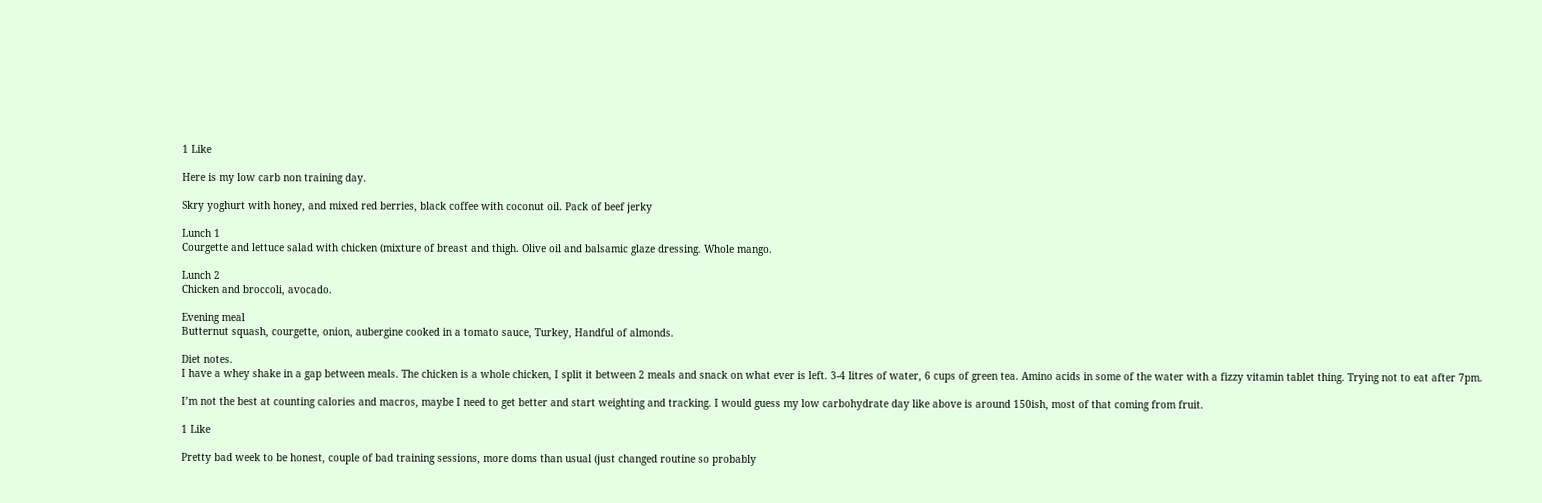1 Like

Here is my low carb non training day.

Skry yoghurt with honey, and mixed red berries, black coffee with coconut oil. Pack of beef jerky

Lunch 1
Courgette and lettuce salad with chicken (mixture of breast and thigh. Olive oil and balsamic glaze dressing. Whole mango.

Lunch 2
Chicken and broccoli, avocado.

Evening meal
Butternut squash, courgette, onion, aubergine cooked in a tomato sauce, Turkey, Handful of almonds.

Diet notes.
I have a whey shake in a gap between meals. The chicken is a whole chicken, I split it between 2 meals and snack on what ever is left. 3-4 litres of water, 6 cups of green tea. Amino acids in some of the water with a fizzy vitamin tablet thing. Trying not to eat after 7pm.

I’m not the best at counting calories and macros, maybe I need to get better and start weighting and tracking. I would guess my low carbohydrate day like above is around 150ish, most of that coming from fruit.

1 Like

Pretty bad week to be honest, couple of bad training sessions, more doms than usual (just changed routine so probably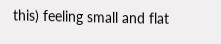this) feeling small and flat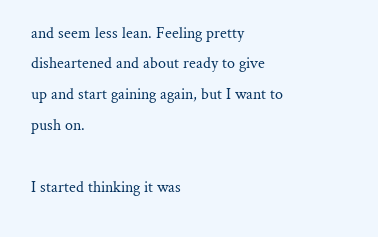and seem less lean. Feeling pretty disheartened and about ready to give up and start gaining again, but I want to push on.

I started thinking it was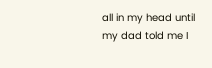all in my head until my dad told me I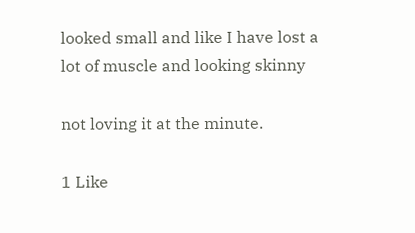looked small and like I have lost a lot of muscle and looking skinny

not loving it at the minute.

1 Like